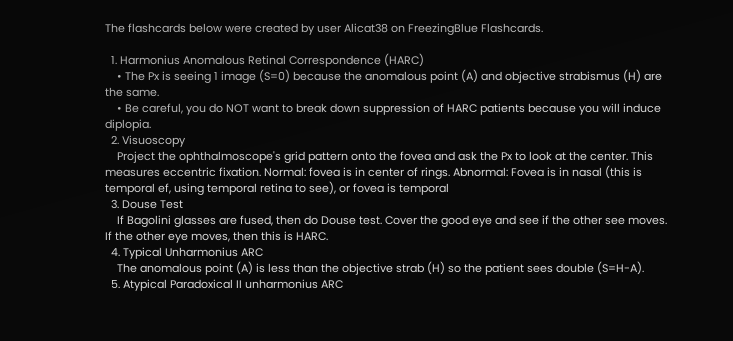The flashcards below were created by user Alicat38 on FreezingBlue Flashcards.

  1. Harmonius Anomalous Retinal Correspondence (HARC)
    • The Px is seeing 1 image (S=0) because the anomalous point (A) and objective strabismus (H) are the same.
    • Be careful, you do NOT want to break down suppression of HARC patients because you will induce diplopia.
  2. Visuoscopy
    Project the ophthalmoscope's grid pattern onto the fovea and ask the Px to look at the center. This measures eccentric fixation. Normal: fovea is in center of rings. Abnormal: Fovea is in nasal (this is temporal ef, using temporal retina to see), or fovea is temporal
  3. Douse Test
    If Bagolini glasses are fused, then do Douse test. Cover the good eye and see if the other see moves. If the other eye moves, then this is HARC.
  4. Typical Unharmonius ARC
    The anomalous point (A) is less than the objective strab (H) so the patient sees double (S=H-A).
  5. Atypical Paradoxical II unharmonius ARC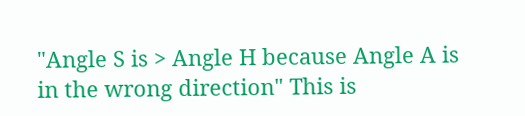"Angle S is > Angle H because Angle A is in the wrong direction" This is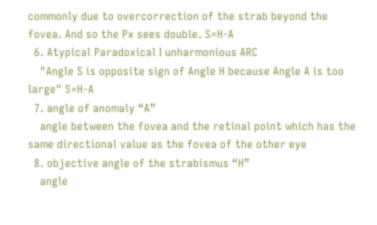commonly due to overcorrection of the strab beyond the fovea. And so the Px sees double. S=H-A
  6. Atypical Paradoxical I unharmonious ARC
    "Angle S is opposite sign of Angle H because Angle A is too large" S=H-A
  7. angle of anomaly “A”
    angle between the fovea and the retinal point which has the same directional value as the fovea of the other eye
  8. objective angle of the strabismus “H”
    angle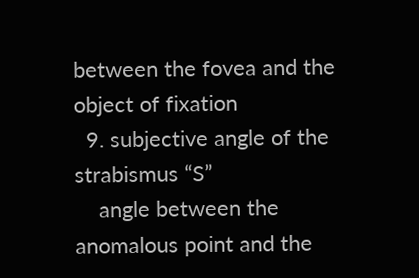between the fovea and the object of fixation
  9. subjective angle of the strabismus “S”
    angle between the anomalous point and the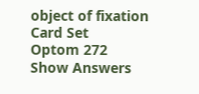object of fixation
Card Set
Optom 272
Show Answers